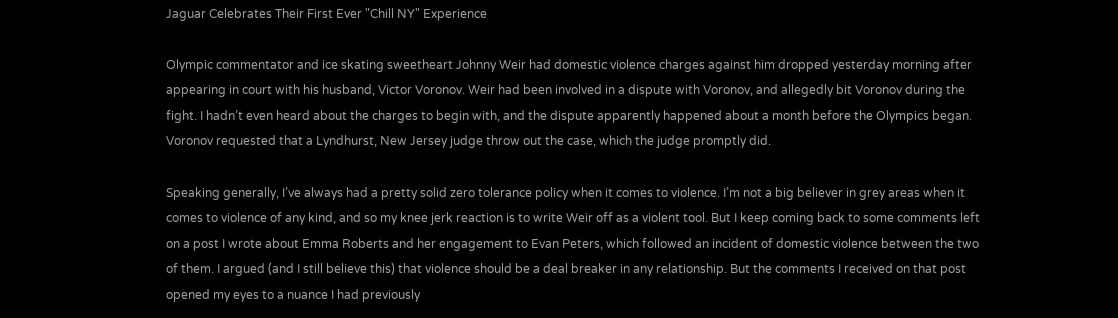Jaguar Celebrates Their First Ever "Chill NY" Experience

Olympic commentator and ice skating sweetheart Johnny Weir had domestic violence charges against him dropped yesterday morning after appearing in court with his husband, Victor Voronov. Weir had been involved in a dispute with Voronov, and allegedly bit Voronov during the fight. I hadn’t even heard about the charges to begin with, and the dispute apparently happened about a month before the Olympics began. Voronov requested that a Lyndhurst, New Jersey judge throw out the case, which the judge promptly did.

Speaking generally, I’ve always had a pretty solid zero tolerance policy when it comes to violence. I’m not a big believer in grey areas when it comes to violence of any kind, and so my knee jerk reaction is to write Weir off as a violent tool. But I keep coming back to some comments left on a post I wrote about Emma Roberts and her engagement to Evan Peters, which followed an incident of domestic violence between the two of them. I argued (and I still believe this) that violence should be a deal breaker in any relationship. But the comments I received on that post opened my eyes to a nuance I had previously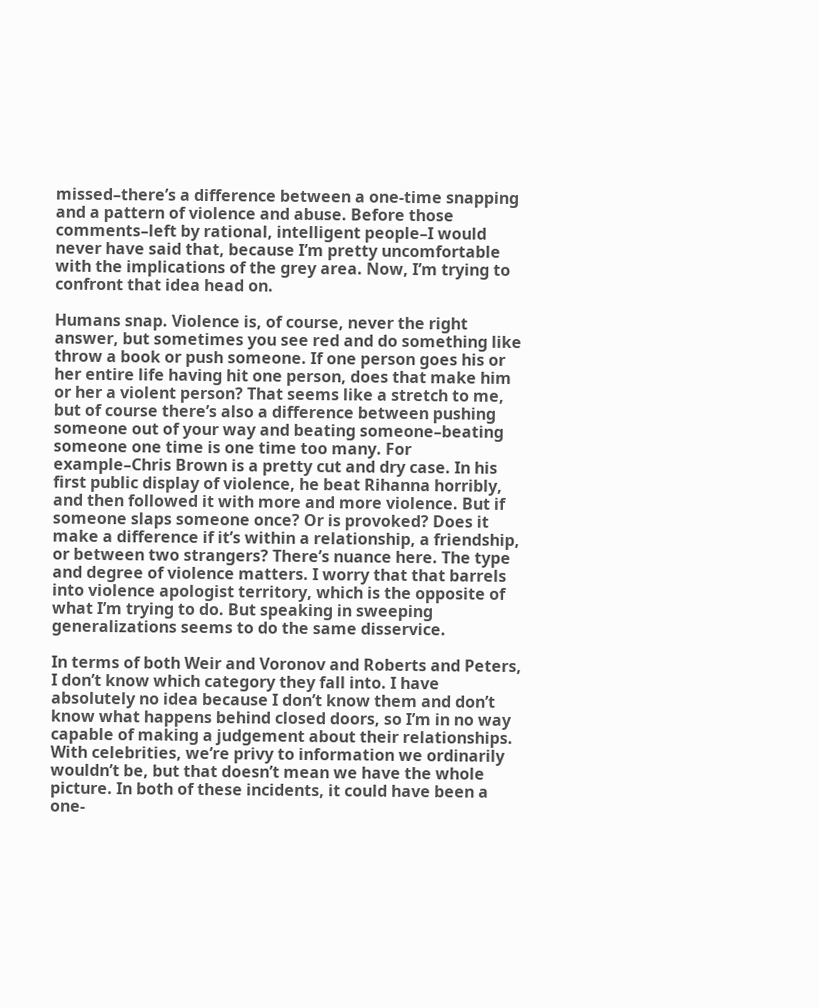missed–there’s a difference between a one-time snapping and a pattern of violence and abuse. Before those comments–left by rational, intelligent people–I would never have said that, because I’m pretty uncomfortable with the implications of the grey area. Now, I’m trying to confront that idea head on.

Humans snap. Violence is, of course, never the right answer, but sometimes you see red and do something like throw a book or push someone. If one person goes his or her entire life having hit one person, does that make him or her a violent person? That seems like a stretch to me, but of course there’s also a difference between pushing someone out of your way and beating someone–beating someone one time is one time too many. For example–Chris Brown is a pretty cut and dry case. In his first public display of violence, he beat Rihanna horribly, and then followed it with more and more violence. But if someone slaps someone once? Or is provoked? Does it make a difference if it’s within a relationship, a friendship, or between two strangers? There’s nuance here. The type and degree of violence matters. I worry that that barrels into violence apologist territory, which is the opposite of what I’m trying to do. But speaking in sweeping generalizations seems to do the same disservice.

In terms of both Weir and Voronov and Roberts and Peters, I don’t know which category they fall into. I have absolutely no idea because I don’t know them and don’t know what happens behind closed doors, so I’m in no way capable of making a judgement about their relationships. With celebrities, we’re privy to information we ordinarily wouldn’t be, but that doesn’t mean we have the whole picture. In both of these incidents, it could have been a one-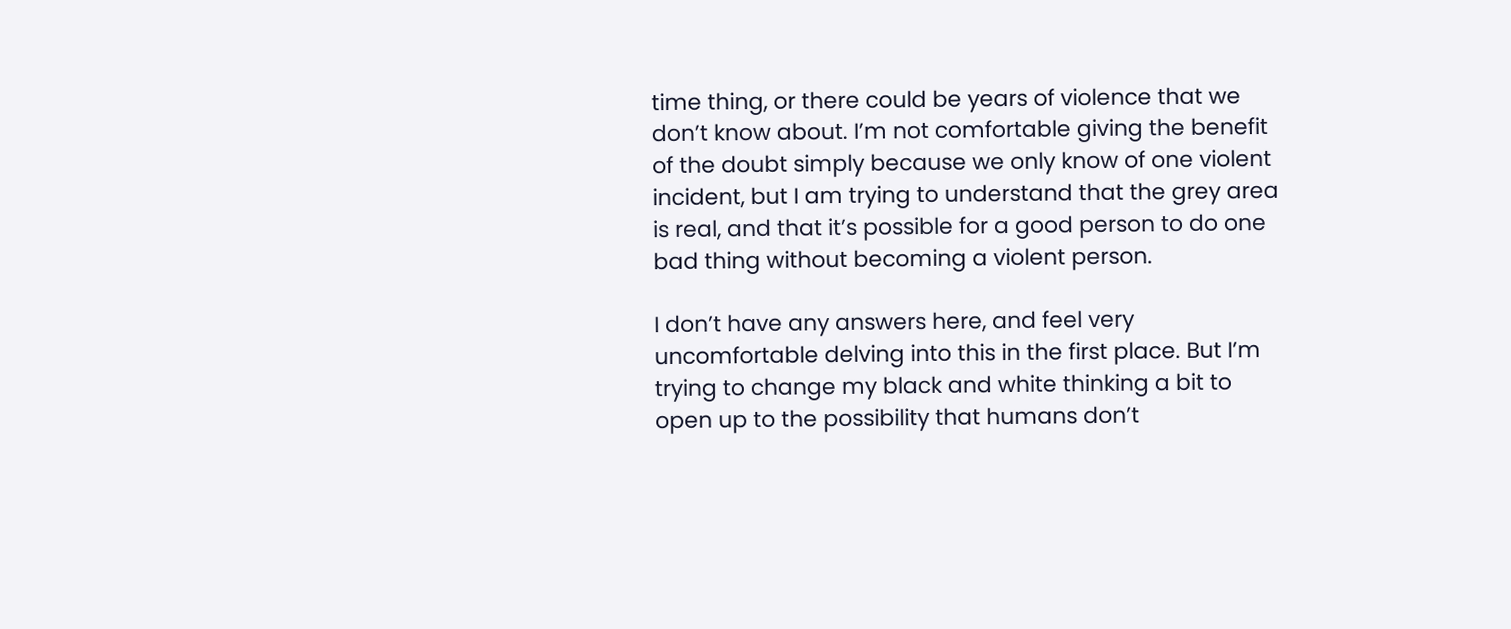time thing, or there could be years of violence that we don’t know about. I’m not comfortable giving the benefit of the doubt simply because we only know of one violent incident, but I am trying to understand that the grey area is real, and that it’s possible for a good person to do one bad thing without becoming a violent person.

I don’t have any answers here, and feel very uncomfortable delving into this in the first place. But I’m trying to change my black and white thinking a bit to open up to the possibility that humans don’t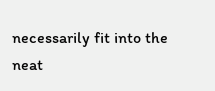necessarily fit into the neat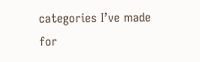categories I’ve made for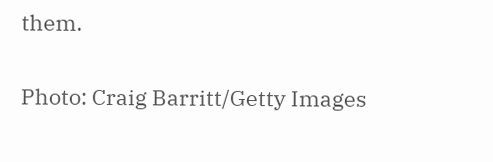them.

Photo: Craig Barritt/Getty Images